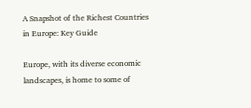A Snapshot of the Richest Countries in Europe: Key Guide

Europe, with its diverse economic landscapes, is home to some of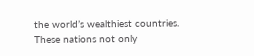the world’s wealthiest countries. These nations not only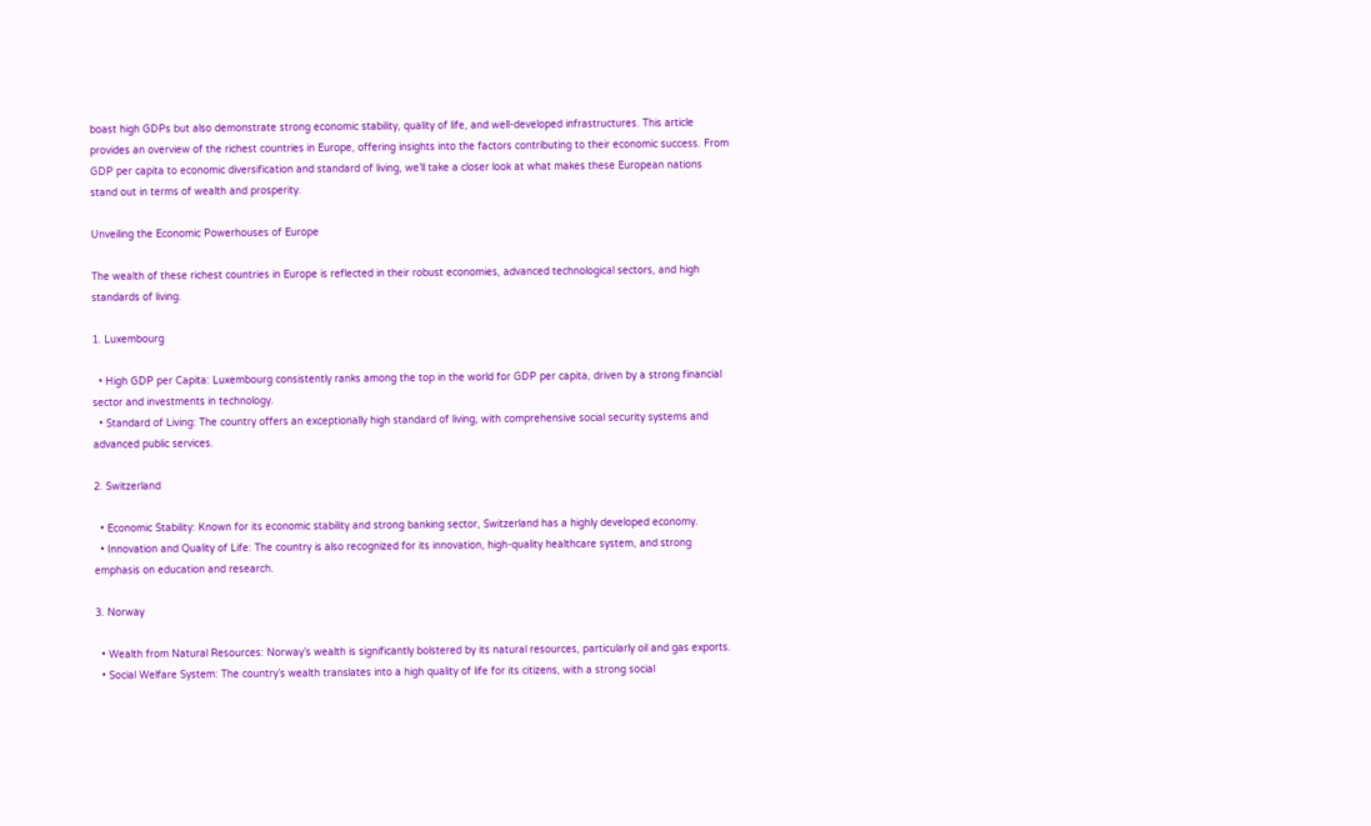boast high GDPs but also demonstrate strong economic stability, quality of life, and well-developed infrastructures. This article provides an overview of the richest countries in Europe, offering insights into the factors contributing to their economic success. From GDP per capita to economic diversification and standard of living, we’ll take a closer look at what makes these European nations stand out in terms of wealth and prosperity.

Unveiling the Economic Powerhouses of Europe

The wealth of these richest countries in Europe is reflected in their robust economies, advanced technological sectors, and high standards of living.

1. Luxembourg

  • High GDP per Capita: Luxembourg consistently ranks among the top in the world for GDP per capita, driven by a strong financial sector and investments in technology.
  • Standard of Living: The country offers an exceptionally high standard of living, with comprehensive social security systems and advanced public services.

2. Switzerland

  • Economic Stability: Known for its economic stability and strong banking sector, Switzerland has a highly developed economy.
  • Innovation and Quality of Life: The country is also recognized for its innovation, high-quality healthcare system, and strong emphasis on education and research.

3. Norway

  • Wealth from Natural Resources: Norway’s wealth is significantly bolstered by its natural resources, particularly oil and gas exports.
  • Social Welfare System: The country’s wealth translates into a high quality of life for its citizens, with a strong social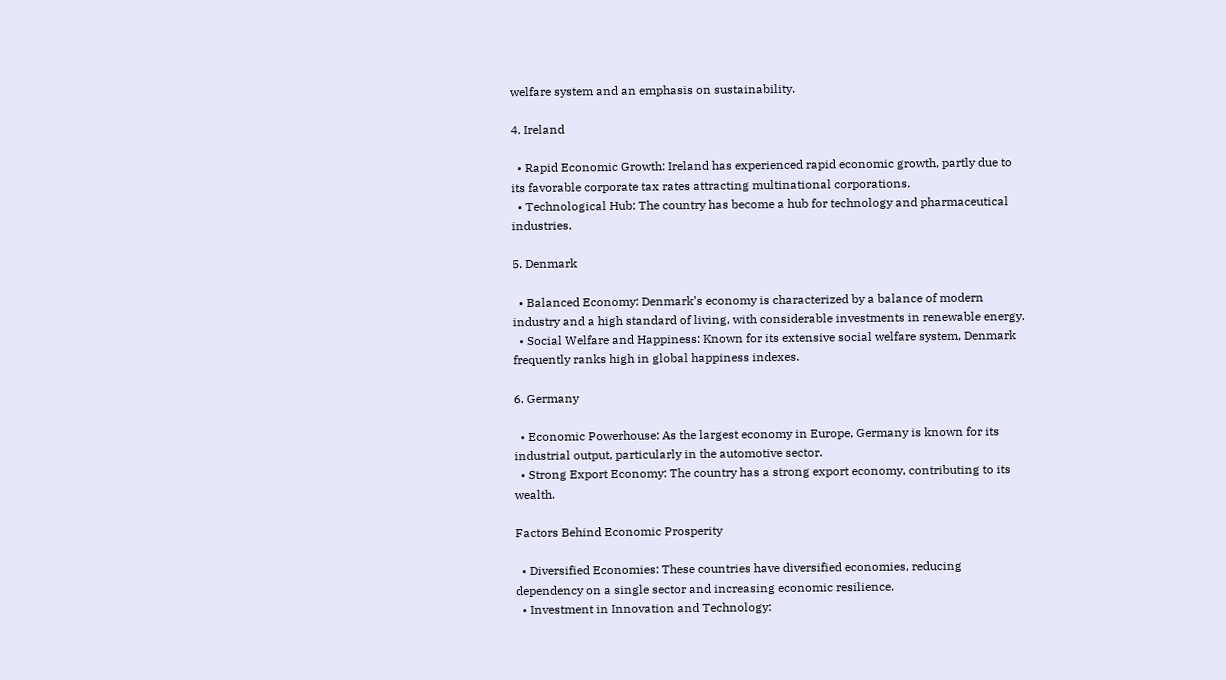welfare system and an emphasis on sustainability.

4. Ireland

  • Rapid Economic Growth: Ireland has experienced rapid economic growth, partly due to its favorable corporate tax rates attracting multinational corporations.
  • Technological Hub: The country has become a hub for technology and pharmaceutical industries.

5. Denmark

  • Balanced Economy: Denmark’s economy is characterized by a balance of modern industry and a high standard of living, with considerable investments in renewable energy.
  • Social Welfare and Happiness: Known for its extensive social welfare system, Denmark frequently ranks high in global happiness indexes.

6. Germany

  • Economic Powerhouse: As the largest economy in Europe, Germany is known for its industrial output, particularly in the automotive sector.
  • Strong Export Economy: The country has a strong export economy, contributing to its wealth.

Factors Behind Economic Prosperity

  • Diversified Economies: These countries have diversified economies, reducing dependency on a single sector and increasing economic resilience.
  • Investment in Innovation and Technology: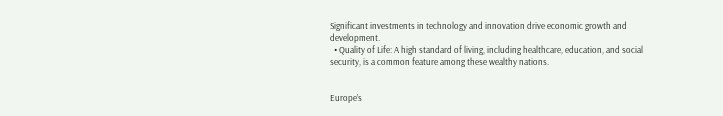Significant investments in technology and innovation drive economic growth and development.
  • Quality of Life: A high standard of living, including healthcare, education, and social security, is a common feature among these wealthy nations.


Europe’s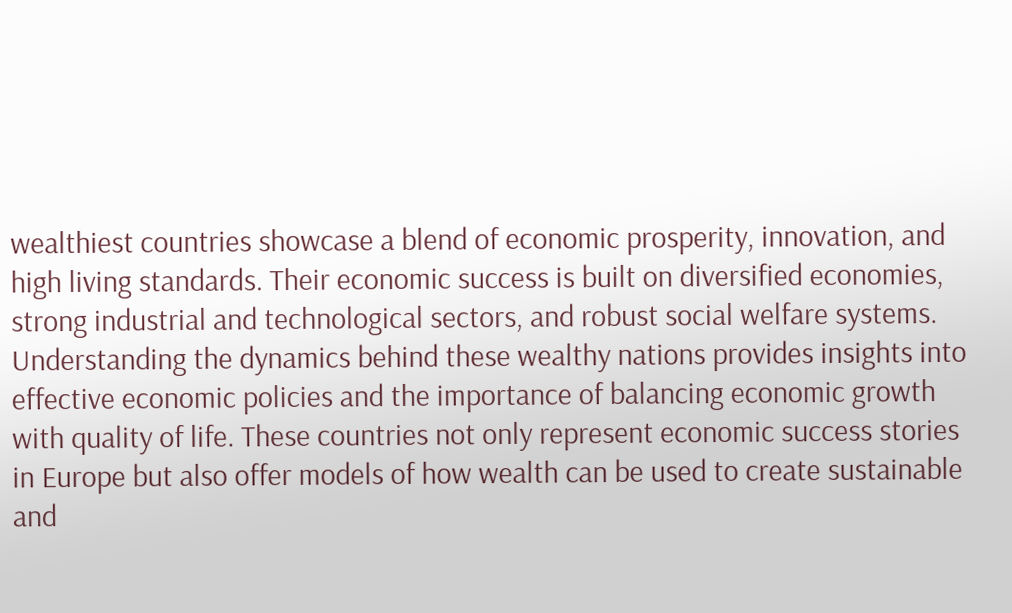wealthiest countries showcase a blend of economic prosperity, innovation, and high living standards. Their economic success is built on diversified economies, strong industrial and technological sectors, and robust social welfare systems. Understanding the dynamics behind these wealthy nations provides insights into effective economic policies and the importance of balancing economic growth with quality of life. These countries not only represent economic success stories in Europe but also offer models of how wealth can be used to create sustainable and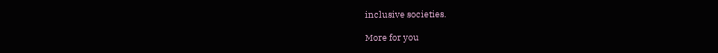inclusive societies.

More for you